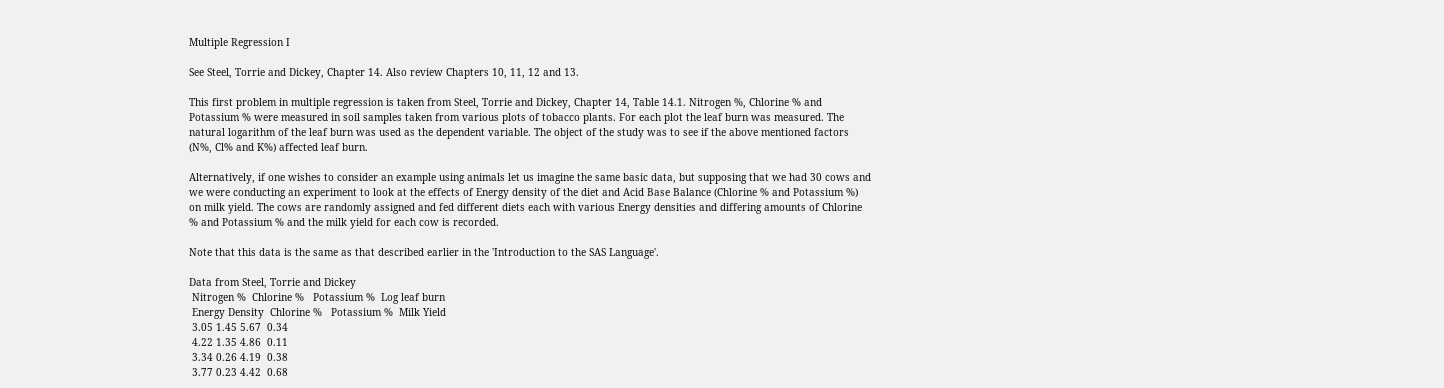Multiple Regression I

See Steel, Torrie and Dickey, Chapter 14. Also review Chapters 10, 11, 12 and 13.

This first problem in multiple regression is taken from Steel, Torrie and Dickey, Chapter 14, Table 14.1. Nitrogen %, Chlorine % and Potassium % were measured in soil samples taken from various plots of tobacco plants. For each plot the leaf burn was measured. The natural logarithm of the leaf burn was used as the dependent variable. The object of the study was to see if the above mentioned factors (N%, Cl% and K%) affected leaf burn.

Alternatively, if one wishes to consider an example using animals let us imagine the same basic data, but supposing that we had 30 cows and we were conducting an experiment to look at the effects of Energy density of the diet and Acid Base Balance (Chlorine % and Potassium %) on milk yield. The cows are randomly assigned and fed different diets each with various Energy densities and differing amounts of Chlorine % and Potassium % and the milk yield for each cow is recorded.

Note that this data is the same as that described earlier in the 'Introduction to the SAS Language'.

Data from Steel, Torrie and Dickey
 Nitrogen %  Chlorine %   Potassium %  Log leaf burn
 Energy Density  Chlorine %   Potassium %  Milk Yield
 3.05 1.45 5.67  0.34
 4.22 1.35 4.86  0.11
 3.34 0.26 4.19  0.38
 3.77 0.23 4.42  0.68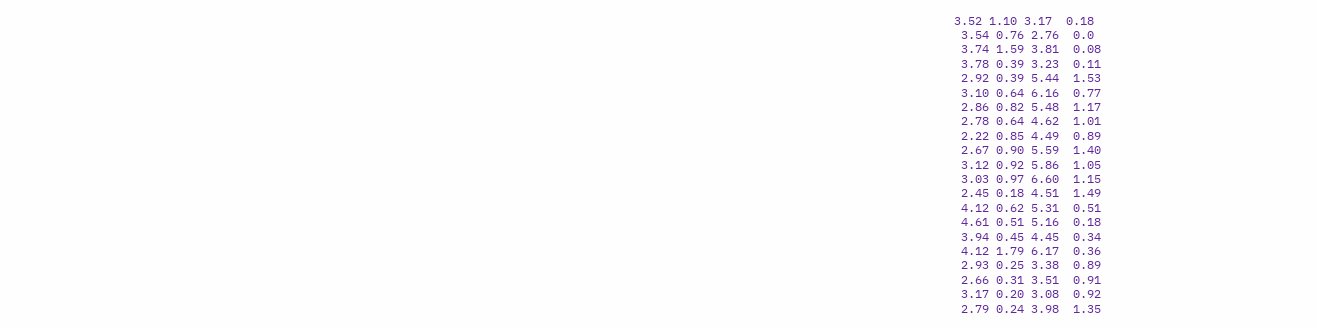3.52 1.10 3.17  0.18
 3.54 0.76 2.76  0.0
 3.74 1.59 3.81  0.08
 3.78 0.39 3.23  0.11
 2.92 0.39 5.44  1.53
 3.10 0.64 6.16  0.77
 2.86 0.82 5.48  1.17
 2.78 0.64 4.62  1.01
 2.22 0.85 4.49  0.89
 2.67 0.90 5.59  1.40
 3.12 0.92 5.86  1.05
 3.03 0.97 6.60  1.15
 2.45 0.18 4.51  1.49
 4.12 0.62 5.31  0.51
 4.61 0.51 5.16  0.18
 3.94 0.45 4.45  0.34
 4.12 1.79 6.17  0.36
 2.93 0.25 3.38  0.89
 2.66 0.31 3.51  0.91
 3.17 0.20 3.08  0.92
 2.79 0.24 3.98  1.35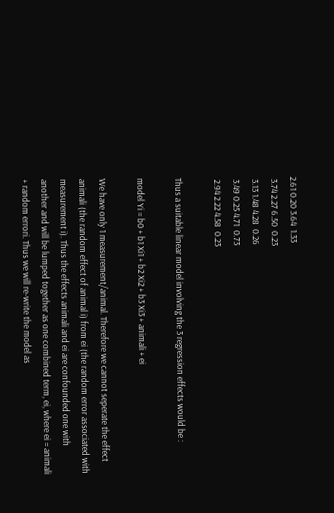2.61 0.20 3.64  1.33
 3.74 2.27 6.50  0.23
 3.13 1.48 4.28  0.26
 3.49 0.25 4.71  0.73
 2.94 2.22 4.58  0.23

Thus a suitable linear model involving the 3 regression effects would be :

model Yi = b0 + b1 Xi1 + b2 Xi2 + b3 Xi3 + animali + ei

We have only 1 measurement/animal. Therefore we cannot seperate the effect animali (the random effect of animal i) from ei (the random error associated with measurement i). Thus the effects animali and ei are confounded one with another and will be lumped together as one combined term, ei, where ei = animali + random errori. Thus we will re-write the model as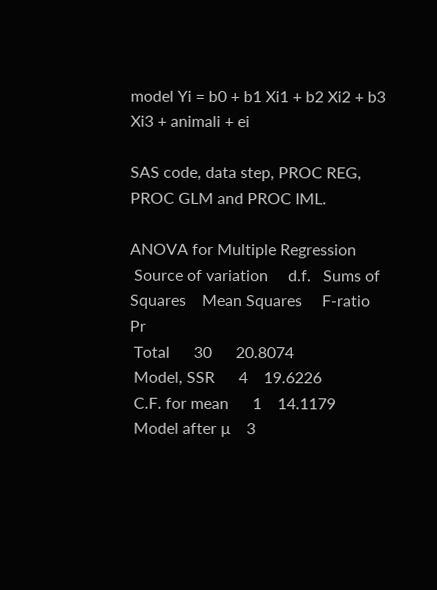model Yi = b0 + b1 Xi1 + b2 Xi2 + b3 Xi3 + animali + ei

SAS code, data step, PROC REG, PROC GLM and PROC IML.

ANOVA for Multiple Regression
 Source of variation     d.f.   Sums of Squares    Mean Squares     F-ratio     Pr
 Total      30      20.8074
 Model, SSR      4    19.6226
 C.F. for mean      1    14.1179
 Model after µ    3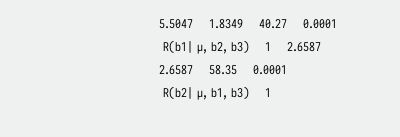5.5047    1.8349    40.27    0.0001
 R(b1| µ, b2, b3)    1    2.6587    2.6587    58.35    0.0001
 R(b2| µ, b1, b3)    1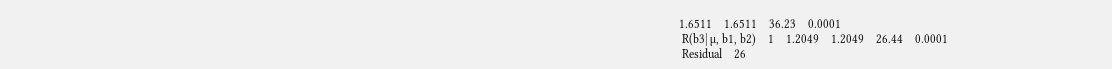1.6511    1.6511    36.23    0.0001
 R(b3| µ, b1, b2)    1    1.2049    1.2049    26.44    0.0001
 Residual    26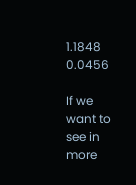1.1848    0.0456

If we want to see in more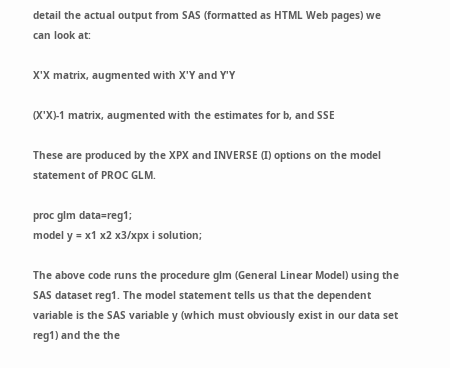detail the actual output from SAS (formatted as HTML Web pages) we can look at:

X'X matrix, augmented with X'Y and Y'Y

(X'X)-1 matrix, augmented with the estimates for b, and SSE

These are produced by the XPX and INVERSE (I) options on the model statement of PROC GLM.

proc glm data=reg1;
model y = x1 x2 x3/xpx i solution;

The above code runs the procedure glm (General Linear Model) using the SAS dataset reg1. The model statement tells us that the dependent variable is the SAS variable y (which must obviously exist in our data set reg1) and the the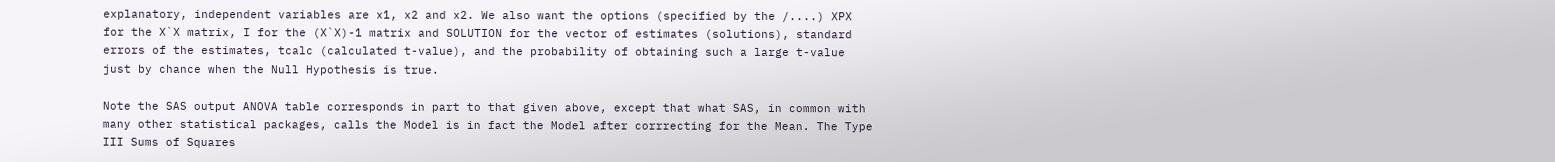explanatory, independent variables are x1, x2 and x2. We also want the options (specified by the /....) XPX for the X`X matrix, I for the (X`X)-1 matrix and SOLUTION for the vector of estimates (solutions), standard errors of the estimates, tcalc (calculated t-value), and the probability of obtaining such a large t-value just by chance when the Null Hypothesis is true.

Note the SAS output ANOVA table corresponds in part to that given above, except that what SAS, in common with many other statistical packages, calls the Model is in fact the Model after corrrecting for the Mean. The Type III Sums of Squares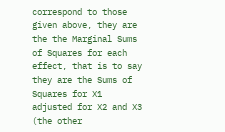correspond to those given above, they are the the Marginal Sums of Squares for each effect, that is to say they are the Sums of Squares for X1 adjusted for X2 and X3 (the other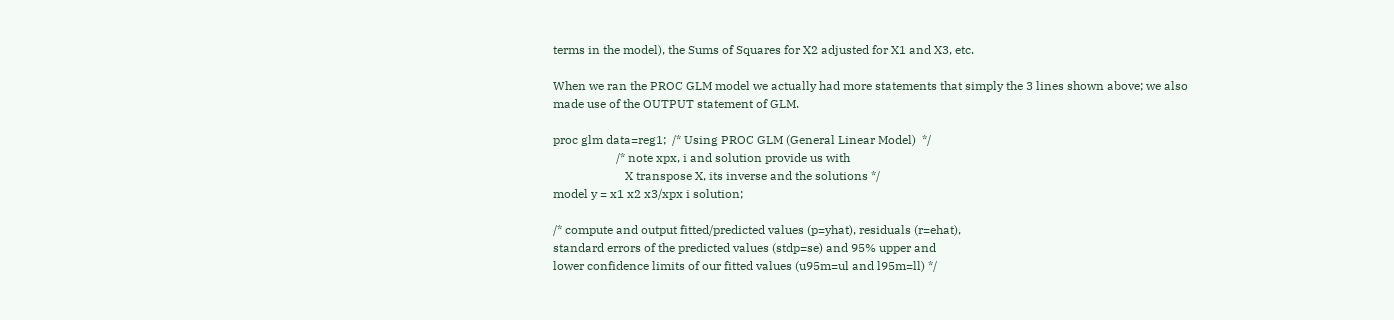terms in the model), the Sums of Squares for X2 adjusted for X1 and X3, etc.

When we ran the PROC GLM model we actually had more statements that simply the 3 lines shown above; we also made use of the OUTPUT statement of GLM.

proc glm data=reg1;  /* Using PROC GLM (General Linear Model)  */
                     /* note xpx, i and solution provide us with
                        X transpose X, its inverse and the solutions */
model y = x1 x2 x3/xpx i solution;

/* compute and output fitted/predicted values (p=yhat), residuals (r=ehat),
standard errors of the predicted values (stdp=se) and 95% upper and
lower confidence limits of our fitted values (u95m=ul and l95m=ll) */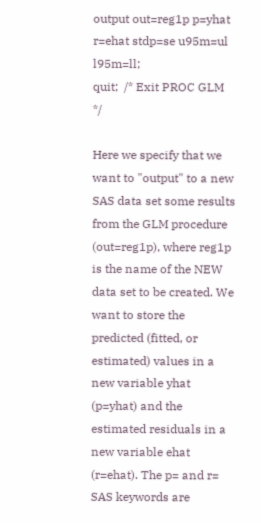output out=reg1p p=yhat r=ehat stdp=se u95m=ul l95m=ll;
quit;  /* Exit PROC GLM  */

Here we specify that we want to "output" to a new SAS data set some results from the GLM procedure (out=reg1p), where reg1p is the name of the NEW data set to be created. We want to store the predicted (fitted, or estimated) values in a new variable yhat (p=yhat) and the estimated residuals in a new variable ehat (r=ehat). The p= and r= SAS keywords are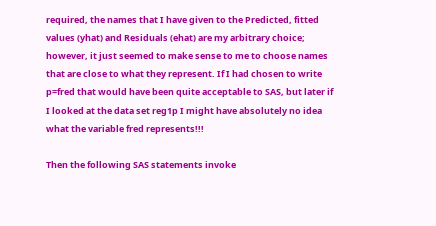required, the names that I have given to the Predicted, fitted values (yhat) and Residuals (ehat) are my arbitrary choice; however, it just seemed to make sense to me to choose names that are close to what they represent. If I had chosen to write p=fred that would have been quite acceptable to SAS, but later if I looked at the data set reg1p I might have absolutely no idea what the variable fred represents!!!

Then the following SAS statements invoke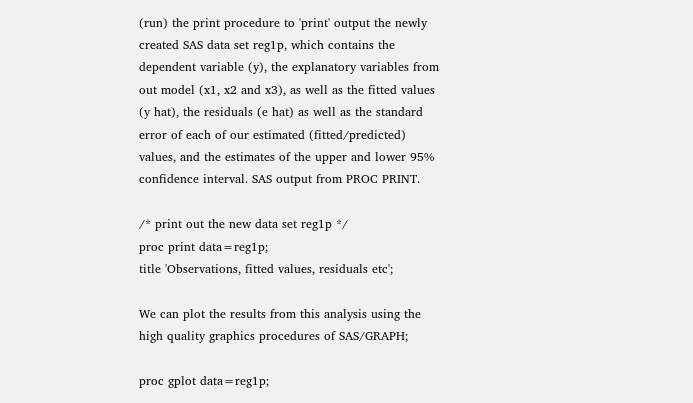(run) the print procedure to 'print' output the newly created SAS data set reg1p, which contains the dependent variable (y), the explanatory variables from out model (x1, x2 and x3), as well as the fitted values (y hat), the residuals (e hat) as well as the standard error of each of our estimated (fitted/predicted) values, and the estimates of the upper and lower 95% confidence interval. SAS output from PROC PRINT.

/* print out the new data set reg1p */
proc print data=reg1p;
title 'Observations, fitted values, residuals etc';

We can plot the results from this analysis using the high quality graphics procedures of SAS/GRAPH;

proc gplot data=reg1p;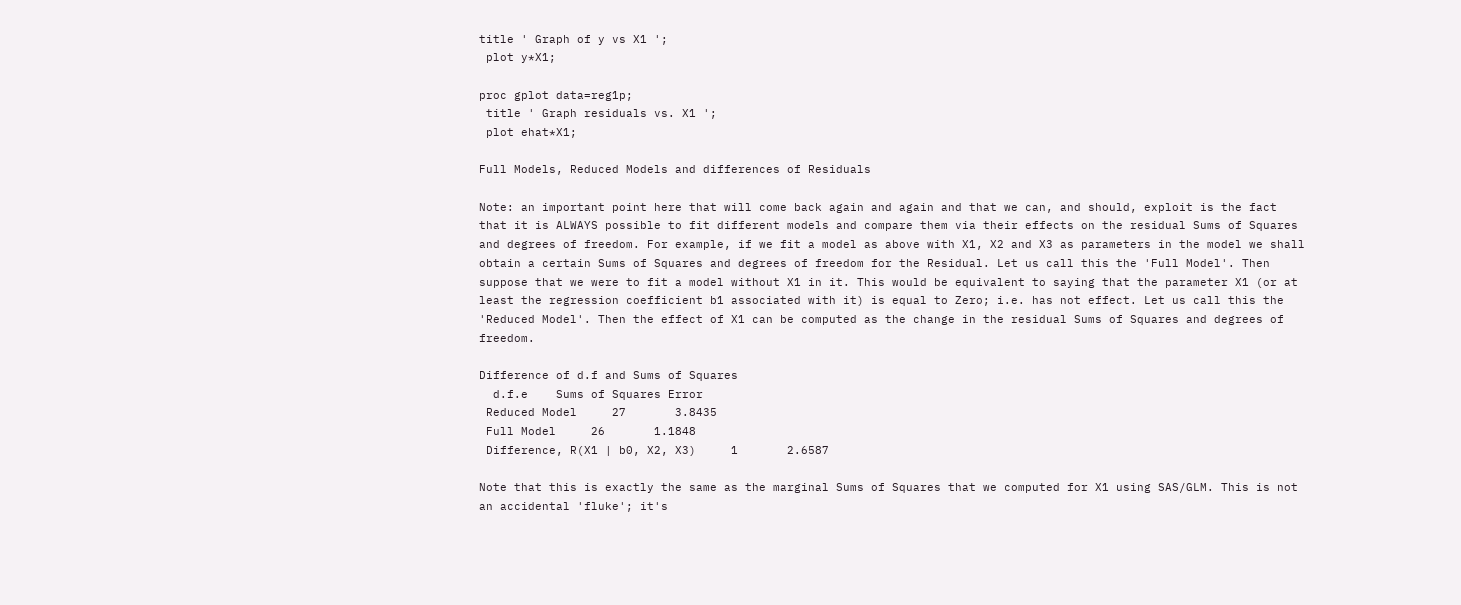title ' Graph of y vs X1 ';
 plot y*X1;

proc gplot data=reg1p;
 title ' Graph residuals vs. X1 ';
 plot ehat*X1;

Full Models, Reduced Models and differences of Residuals

Note: an important point here that will come back again and again and that we can, and should, exploit is the fact that it is ALWAYS possible to fit different models and compare them via their effects on the residual Sums of Squares and degrees of freedom. For example, if we fit a model as above with X1, X2 and X3 as parameters in the model we shall obtain a certain Sums of Squares and degrees of freedom for the Residual. Let us call this the 'Full Model'. Then suppose that we were to fit a model without X1 in it. This would be equivalent to saying that the parameter X1 (or at least the regression coefficient b1 associated with it) is equal to Zero; i.e. has not effect. Let us call this the 'Reduced Model'. Then the effect of X1 can be computed as the change in the residual Sums of Squares and degrees of freedom.

Difference of d.f and Sums of Squares
  d.f.e    Sums of Squares Error
 Reduced Model     27       3.8435
 Full Model     26       1.1848
 Difference, R(X1 | b0, X2, X3)     1       2.6587

Note that this is exactly the same as the marginal Sums of Squares that we computed for X1 using SAS/GLM. This is not an accidental 'fluke'; it's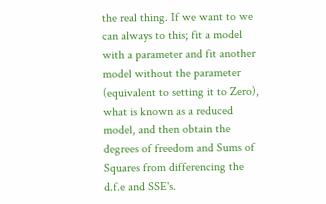the real thing. If we want to we can always to this; fit a model with a parameter and fit another model without the parameter (equivalent to setting it to Zero), what is known as a reduced model, and then obtain the degrees of freedom and Sums of Squares from differencing the d.f.e and SSE's.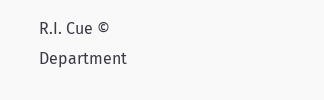R.I. Cue ©
Department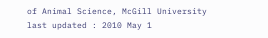of Animal Science, McGill University
last updated : 2010 May 1